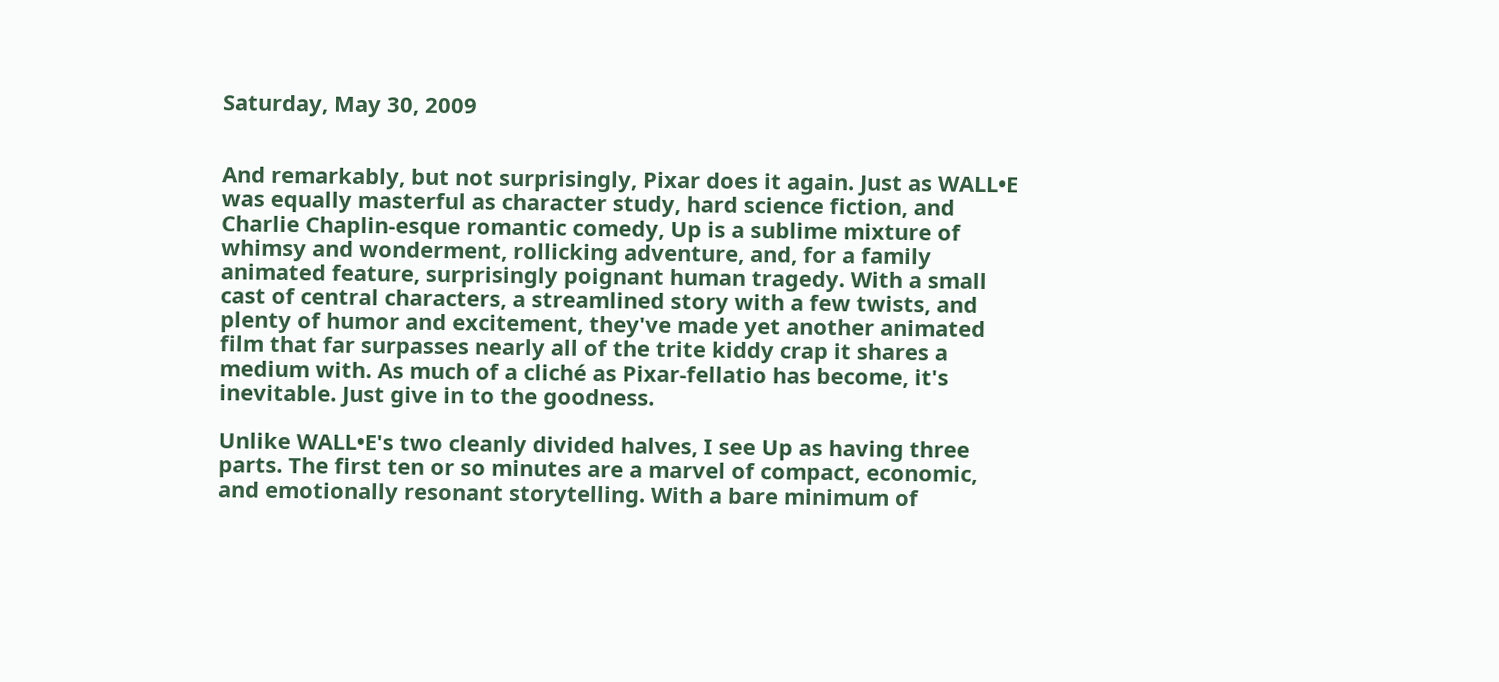Saturday, May 30, 2009


And remarkably, but not surprisingly, Pixar does it again. Just as WALL•E was equally masterful as character study, hard science fiction, and Charlie Chaplin-esque romantic comedy, Up is a sublime mixture of whimsy and wonderment, rollicking adventure, and, for a family animated feature, surprisingly poignant human tragedy. With a small cast of central characters, a streamlined story with a few twists, and plenty of humor and excitement, they've made yet another animated film that far surpasses nearly all of the trite kiddy crap it shares a medium with. As much of a cliché as Pixar-fellatio has become, it's inevitable. Just give in to the goodness.

Unlike WALL•E's two cleanly divided halves, I see Up as having three parts. The first ten or so minutes are a marvel of compact, economic, and emotionally resonant storytelling. With a bare minimum of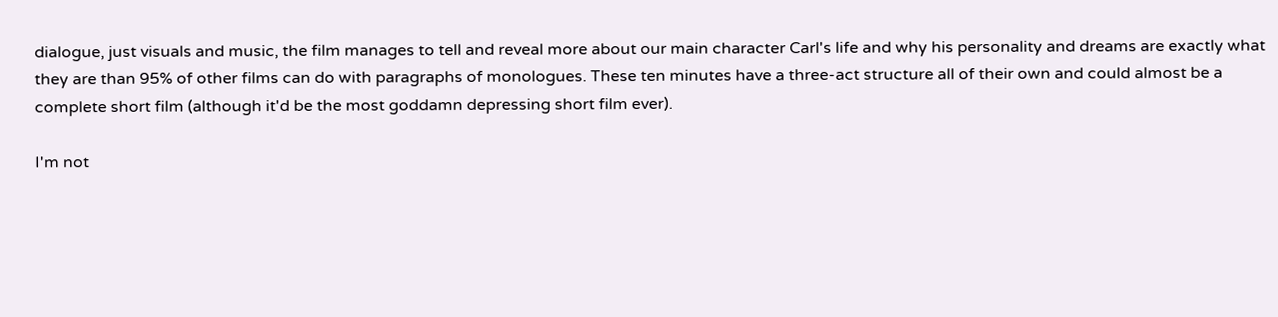dialogue, just visuals and music, the film manages to tell and reveal more about our main character Carl's life and why his personality and dreams are exactly what they are than 95% of other films can do with paragraphs of monologues. These ten minutes have a three-act structure all of their own and could almost be a complete short film (although it'd be the most goddamn depressing short film ever).

I'm not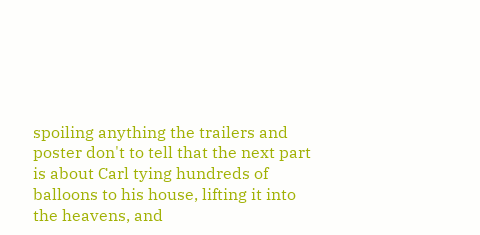spoiling anything the trailers and poster don't to tell that the next part is about Carl tying hundreds of balloons to his house, lifting it into the heavens, and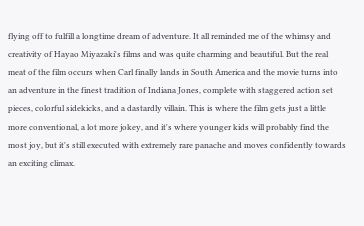flying off to fulfill a longtime dream of adventure. It all reminded me of the whimsy and creativity of Hayao Miyazaki's films and was quite charming and beautiful. But the real meat of the film occurs when Carl finally lands in South America and the movie turns into an adventure in the finest tradition of Indiana Jones, complete with staggered action set pieces, colorful sidekicks, and a dastardly villain. This is where the film gets just a little more conventional, a lot more jokey, and it's where younger kids will probably find the most joy, but it's still executed with extremely rare panache and moves confidently towards an exciting climax.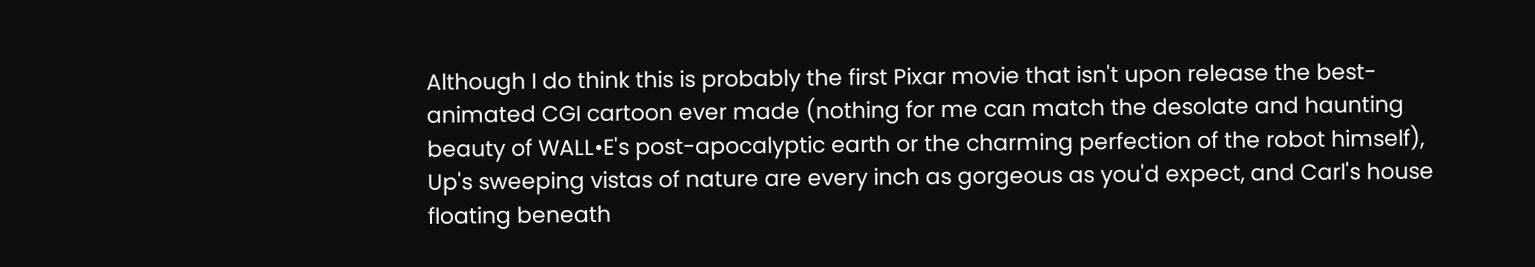Although I do think this is probably the first Pixar movie that isn't upon release the best-animated CGI cartoon ever made (nothing for me can match the desolate and haunting beauty of WALL•E's post-apocalyptic earth or the charming perfection of the robot himself), Up's sweeping vistas of nature are every inch as gorgeous as you'd expect, and Carl's house floating beneath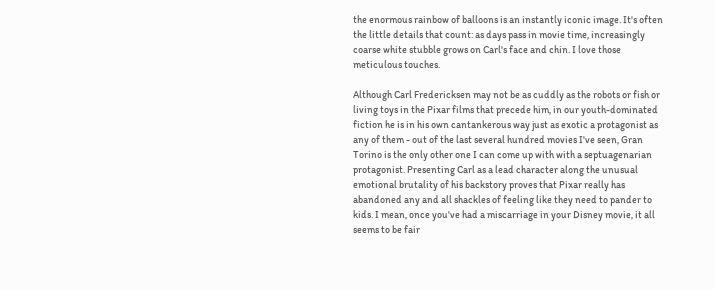the enormous rainbow of balloons is an instantly iconic image. It's often the little details that count: as days pass in movie time, increasingly coarse white stubble grows on Carl's face and chin. I love those meticulous touches.

Although Carl Fredericksen may not be as cuddly as the robots or fish or living toys in the Pixar films that precede him, in our youth-dominated fiction he is in his own cantankerous way just as exotic a protagonist as any of them - out of the last several hundred movies I've seen, Gran Torino is the only other one I can come up with with a septuagenarian protagonist. Presenting Carl as a lead character along the unusual emotional brutality of his backstory proves that Pixar really has abandoned any and all shackles of feeling like they need to pander to kids. I mean, once you've had a miscarriage in your Disney movie, it all seems to be fair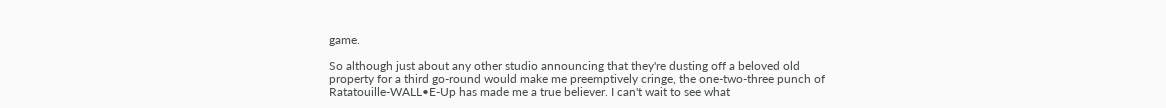game.

So although just about any other studio announcing that they're dusting off a beloved old property for a third go-round would make me preemptively cringe, the one-two-three punch of Ratatouille-WALL•E-Up has made me a true believer. I can't wait to see what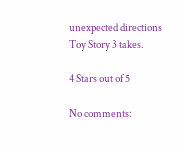unexpected directions Toy Story 3 takes.

4 Stars out of 5

No comments: